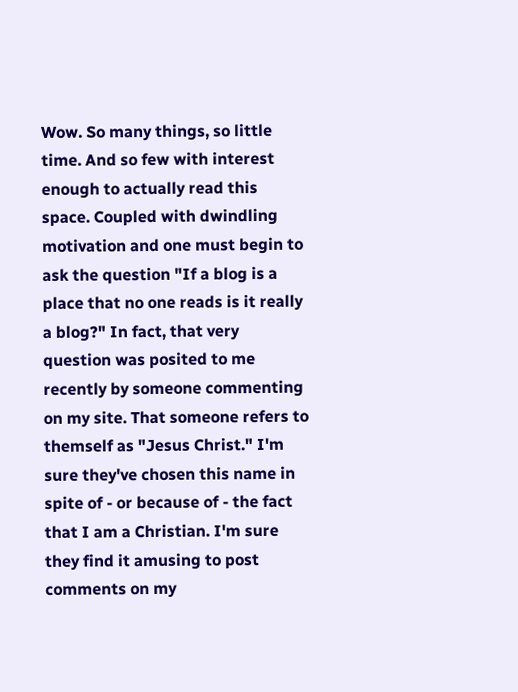Wow. So many things, so little time. And so few with interest enough to actually read this space. Coupled with dwindling motivation and one must begin to ask the question "If a blog is a place that no one reads is it really a blog?" In fact, that very question was posited to me recently by someone commenting on my site. That someone refers to themself as "Jesus Christ." I'm sure they've chosen this name in spite of - or because of - the fact that I am a Christian. I'm sure they find it amusing to post comments on my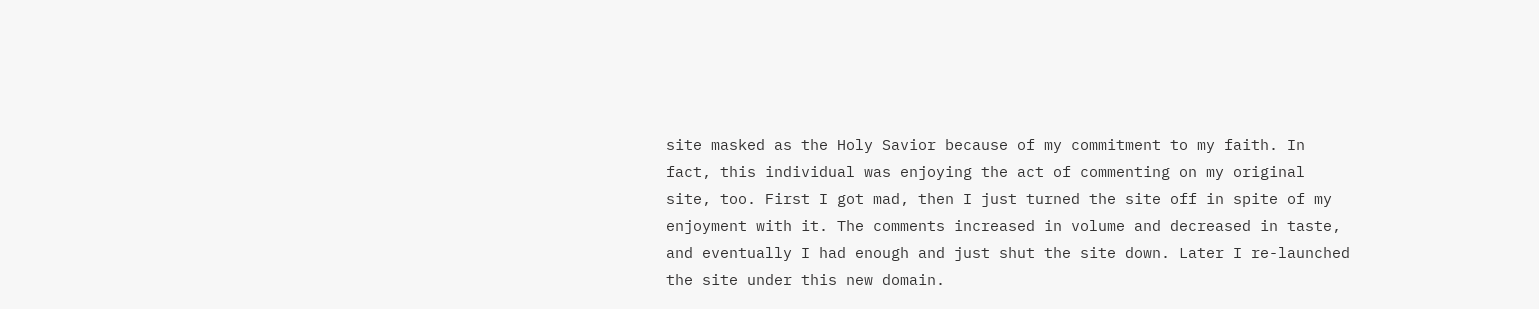site masked as the Holy Savior because of my commitment to my faith. In fact, this individual was enjoying the act of commenting on my original site, too. First I got mad, then I just turned the site off in spite of my enjoyment with it. The comments increased in volume and decreased in taste, and eventually I had enough and just shut the site down. Later I re-launched the site under this new domain.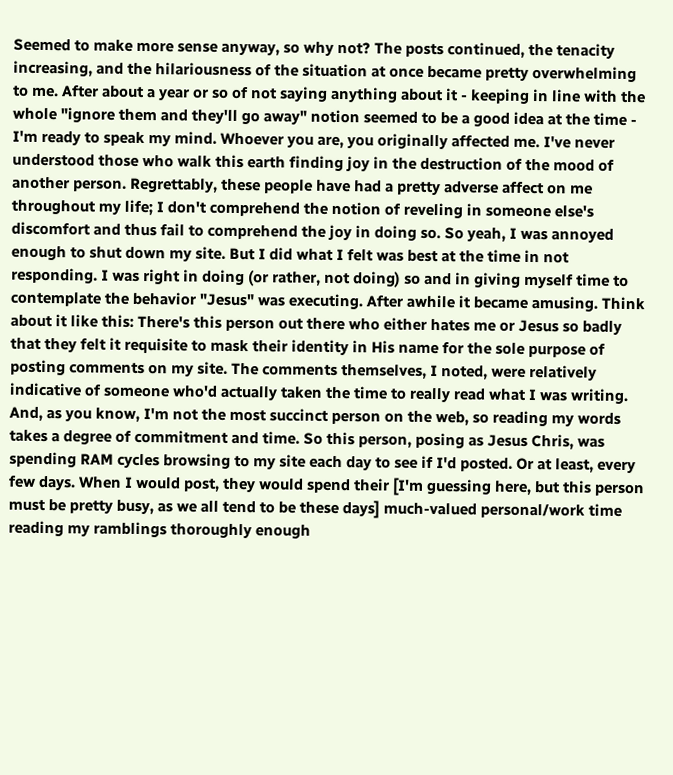Seemed to make more sense anyway, so why not? The posts continued, the tenacity increasing, and the hilariousness of the situation at once became pretty overwhelming to me. After about a year or so of not saying anything about it - keeping in line with the whole "ignore them and they'll go away" notion seemed to be a good idea at the time - I'm ready to speak my mind. Whoever you are, you originally affected me. I've never understood those who walk this earth finding joy in the destruction of the mood of another person. Regrettably, these people have had a pretty adverse affect on me throughout my life; I don't comprehend the notion of reveling in someone else's discomfort and thus fail to comprehend the joy in doing so. So yeah, I was annoyed enough to shut down my site. But I did what I felt was best at the time in not responding. I was right in doing (or rather, not doing) so and in giving myself time to contemplate the behavior "Jesus" was executing. After awhile it became amusing. Think about it like this: There's this person out there who either hates me or Jesus so badly that they felt it requisite to mask their identity in His name for the sole purpose of posting comments on my site. The comments themselves, I noted, were relatively indicative of someone who'd actually taken the time to really read what I was writing. And, as you know, I'm not the most succinct person on the web, so reading my words takes a degree of commitment and time. So this person, posing as Jesus Chris, was spending RAM cycles browsing to my site each day to see if I'd posted. Or at least, every few days. When I would post, they would spend their [I'm guessing here, but this person must be pretty busy, as we all tend to be these days] much-valued personal/work time reading my ramblings thoroughly enough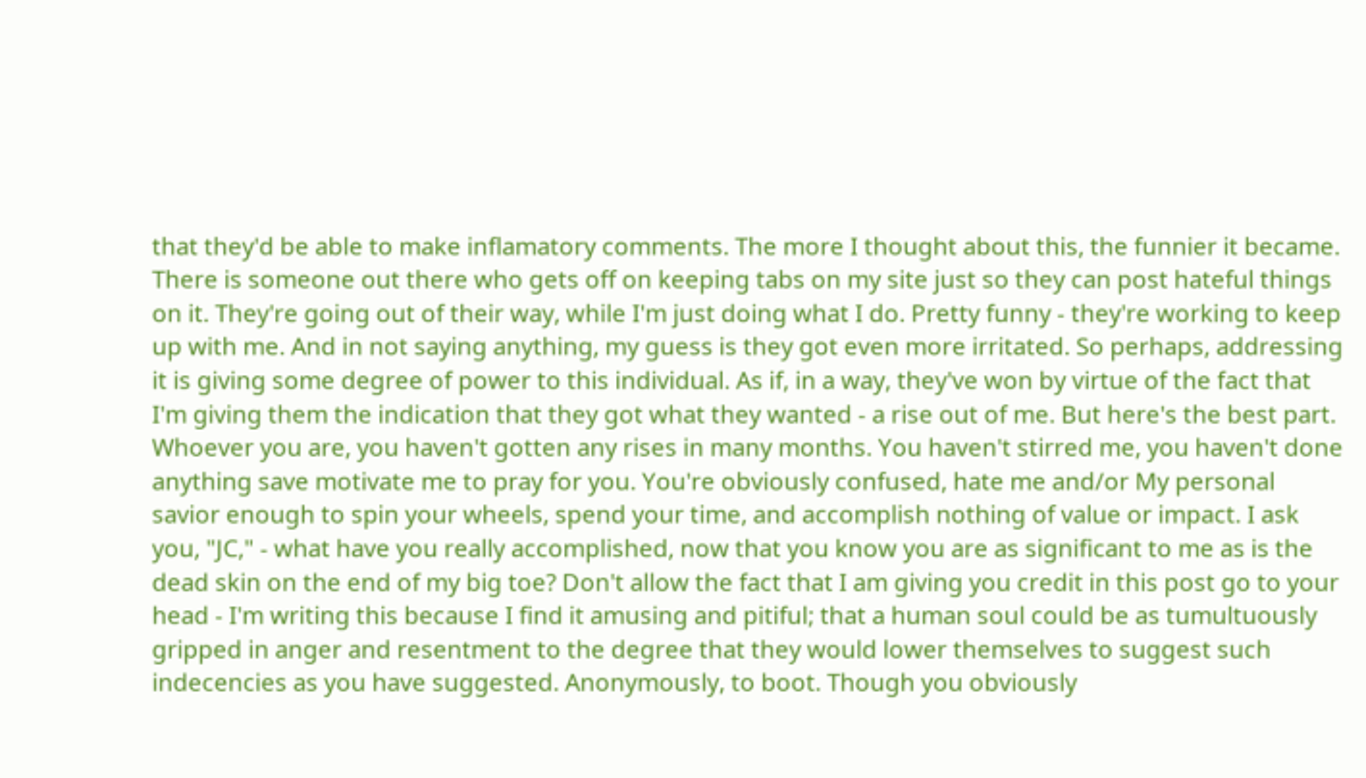that they'd be able to make inflamatory comments. The more I thought about this, the funnier it became. There is someone out there who gets off on keeping tabs on my site just so they can post hateful things on it. They're going out of their way, while I'm just doing what I do. Pretty funny - they're working to keep up with me. And in not saying anything, my guess is they got even more irritated. So perhaps, addressing it is giving some degree of power to this individual. As if, in a way, they've won by virtue of the fact that I'm giving them the indication that they got what they wanted - a rise out of me. But here's the best part. Whoever you are, you haven't gotten any rises in many months. You haven't stirred me, you haven't done anything save motivate me to pray for you. You're obviously confused, hate me and/or My personal savior enough to spin your wheels, spend your time, and accomplish nothing of value or impact. I ask you, "JC," - what have you really accomplished, now that you know you are as significant to me as is the dead skin on the end of my big toe? Don't allow the fact that I am giving you credit in this post go to your head - I'm writing this because I find it amusing and pitiful; that a human soul could be as tumultuously gripped in anger and resentment to the degree that they would lower themselves to suggest such indecencies as you have suggested. Anonymously, to boot. Though you obviously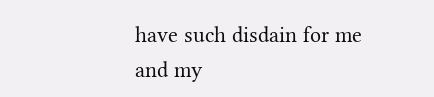have such disdain for me and my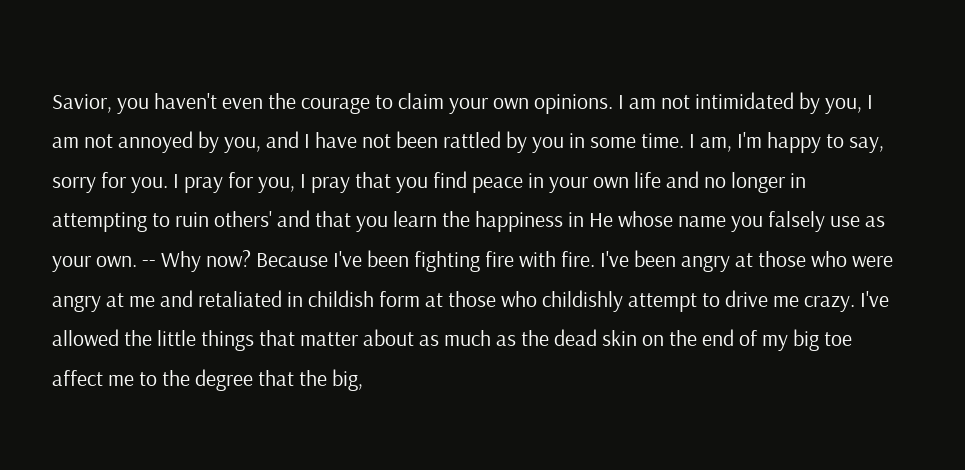Savior, you haven't even the courage to claim your own opinions. I am not intimidated by you, I am not annoyed by you, and I have not been rattled by you in some time. I am, I'm happy to say, sorry for you. I pray for you, I pray that you find peace in your own life and no longer in attempting to ruin others' and that you learn the happiness in He whose name you falsely use as your own. -- Why now? Because I've been fighting fire with fire. I've been angry at those who were angry at me and retaliated in childish form at those who childishly attempt to drive me crazy. I've allowed the little things that matter about as much as the dead skin on the end of my big toe affect me to the degree that the big,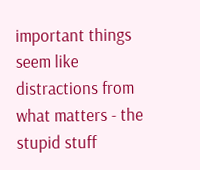important things seem like distractions from what matters - the stupid stuff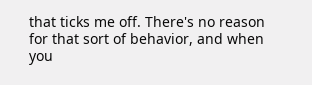that ticks me off. There's no reason for that sort of behavior, and when you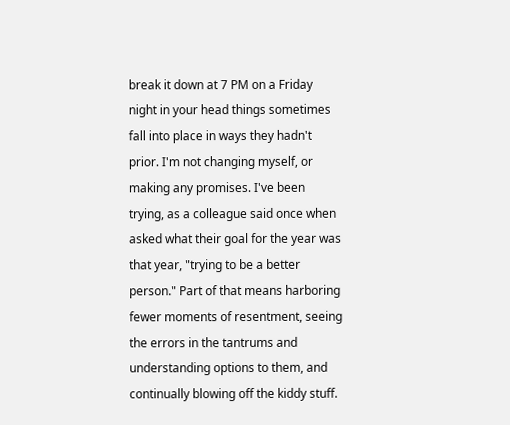break it down at 7 PM on a Friday night in your head things sometimes fall into place in ways they hadn't prior. I'm not changing myself, or making any promises. I've been trying, as a colleague said once when asked what their goal for the year was that year, "trying to be a better person." Part of that means harboring fewer moments of resentment, seeing the errors in the tantrums and understanding options to them, and continually blowing off the kiddy stuff.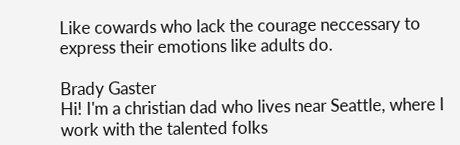Like cowards who lack the courage neccessary to express their emotions like adults do.

Brady Gaster
Hi! I'm a christian dad who lives near Seattle, where I work with the talented folks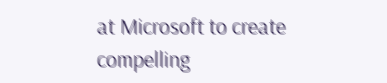at Microsoft to create compelling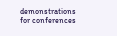demonstrations for conferences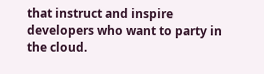that instruct and inspire developers who want to party in the cloud.